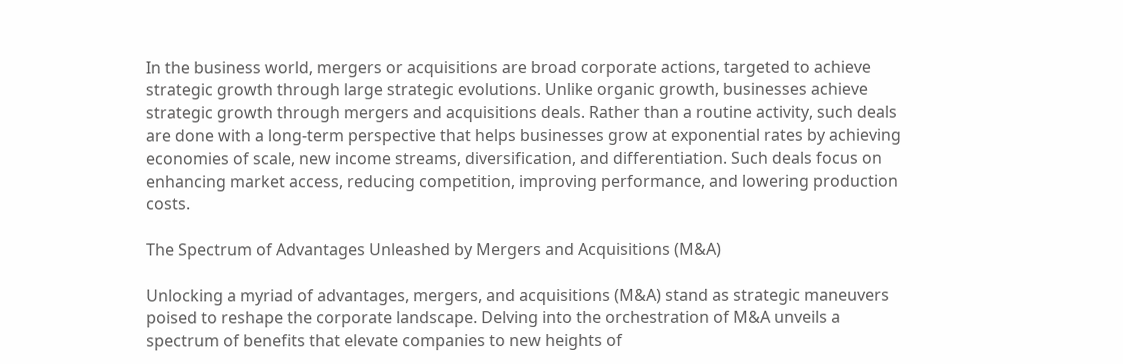In the business world, mergers or acquisitions are broad corporate actions, targeted to achieve strategic growth through large strategic evolutions. Unlike organic growth, businesses achieve strategic growth through mergers and acquisitions deals. Rather than a routine activity, such deals are done with a long-term perspective that helps businesses grow at exponential rates by achieving economies of scale, new income streams, diversification, and differentiation. Such deals focus on enhancing market access, reducing competition, improving performance, and lowering production costs.

The Spectrum of Advantages Unleashed by Mergers and Acquisitions (M&A)

Unlocking a myriad of advantages, mergers, and acquisitions (M&A) stand as strategic maneuvers poised to reshape the corporate landscape. Delving into the orchestration of M&A unveils a spectrum of benefits that elevate companies to new heights of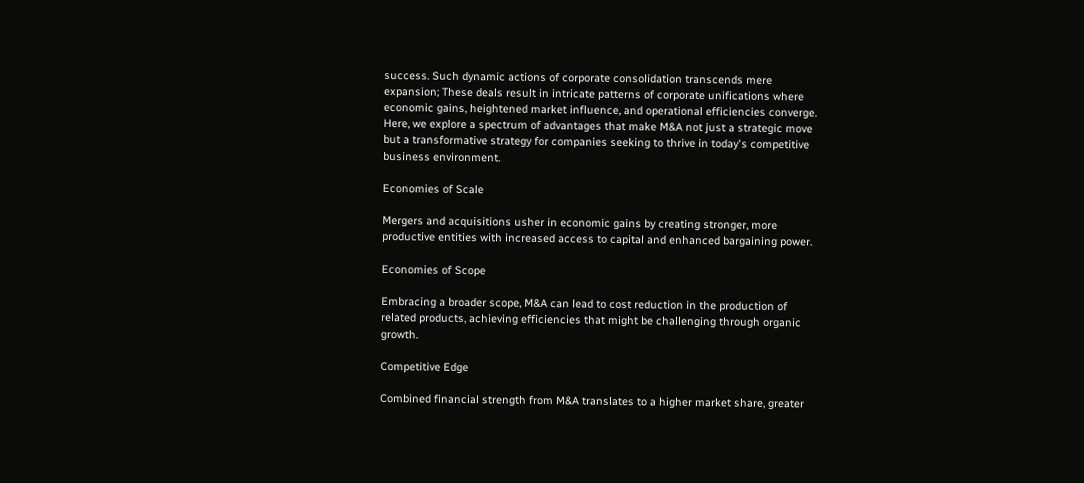success. Such dynamic actions of corporate consolidation transcends mere expansion; These deals result in intricate patterns of corporate unifications where economic gains, heightened market influence, and operational efficiencies converge. Here, we explore a spectrum of advantages that make M&A not just a strategic move but a transformative strategy for companies seeking to thrive in today's competitive business environment.

Economies of Scale

Mergers and acquisitions usher in economic gains by creating stronger, more productive entities with increased access to capital and enhanced bargaining power.

Economies of Scope

Embracing a broader scope, M&A can lead to cost reduction in the production of related products, achieving efficiencies that might be challenging through organic growth.

Competitive Edge

Combined financial strength from M&A translates to a higher market share, greater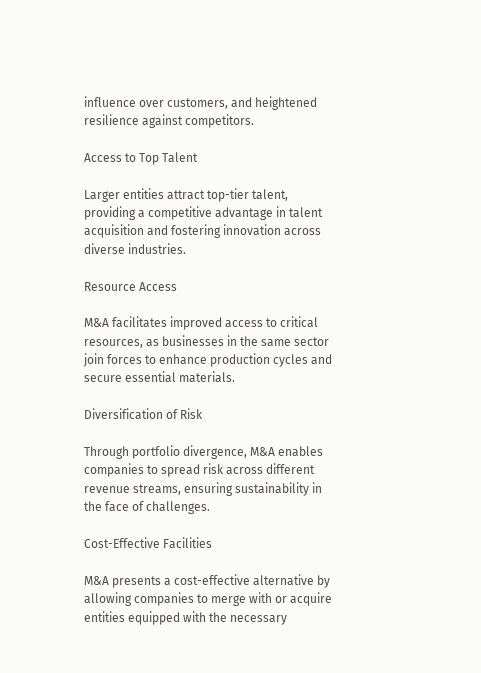influence over customers, and heightened resilience against competitors.

Access to Top Talent

Larger entities attract top-tier talent, providing a competitive advantage in talent acquisition and fostering innovation across diverse industries.

Resource Access

M&A facilitates improved access to critical resources, as businesses in the same sector join forces to enhance production cycles and secure essential materials.

Diversification of Risk

Through portfolio divergence, M&A enables companies to spread risk across different revenue streams, ensuring sustainability in the face of challenges.

Cost-Effective Facilities

M&A presents a cost-effective alternative by allowing companies to merge with or acquire entities equipped with the necessary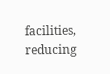facilities, reducing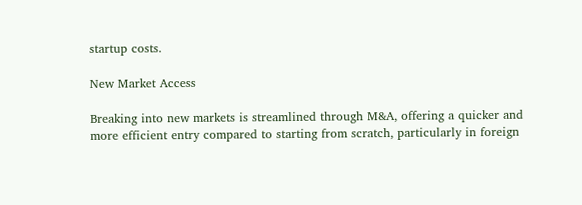startup costs.

New Market Access

Breaking into new markets is streamlined through M&A, offering a quicker and more efficient entry compared to starting from scratch, particularly in foreign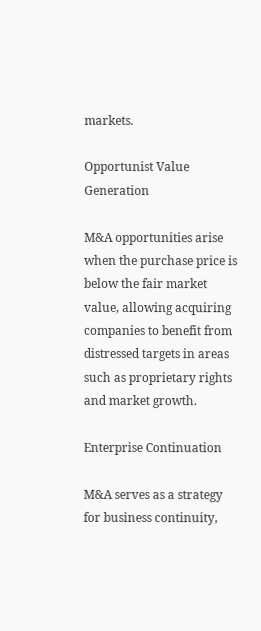markets.

Opportunist Value Generation

M&A opportunities arise when the purchase price is below the fair market value, allowing acquiring companies to benefit from distressed targets in areas such as proprietary rights and market growth.

Enterprise Continuation

M&A serves as a strategy for business continuity,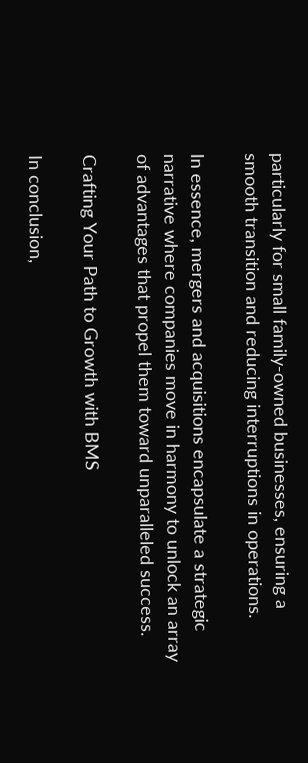particularly for small family-owned businesses, ensuring a smooth transition and reducing interruptions in operations.

In essence, mergers and acquisitions encapsulate a strategic narrative where companies move in harmony to unlock an array of advantages that propel them toward unparalleled success.

Crafting Your Path to Growth with BMS

In conclusion,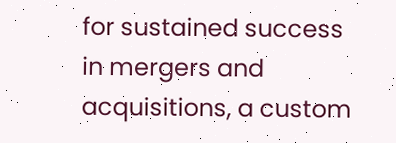for sustained success in mergers and acquisitions, a custom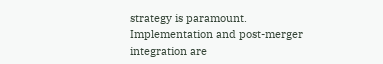strategy is paramount. Implementation and post-merger integration are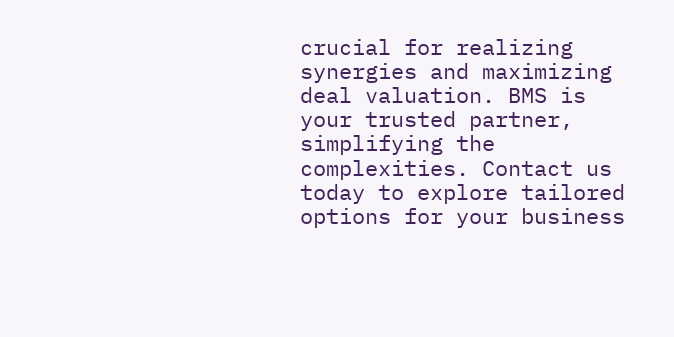crucial for realizing synergies and maximizing deal valuation. BMS is your trusted partner, simplifying the complexities. Contact us today to explore tailored options for your business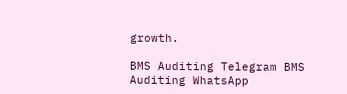growth.

BMS Auditing Telegram BMS Auditing WhatsApp